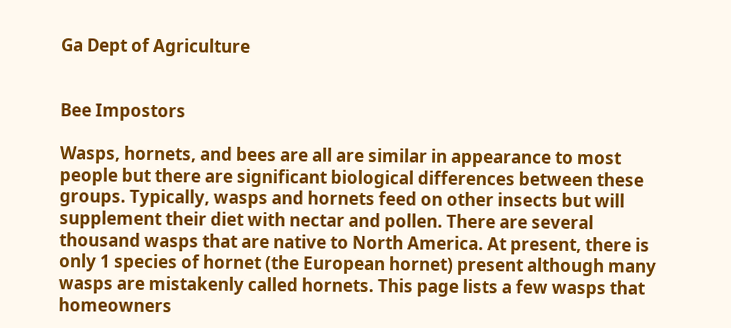Ga Dept of Agriculture


Bee Impostors

Wasps, hornets, and bees are all are similar in appearance to most people but there are significant biological differences between these groups. Typically, wasps and hornets feed on other insects but will supplement their diet with nectar and pollen. There are several thousand wasps that are native to North America. At present, there is only 1 species of hornet (the European hornet) present although many wasps are mistakenly called hornets. This page lists a few wasps that homeowners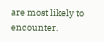are most likely to encounter.